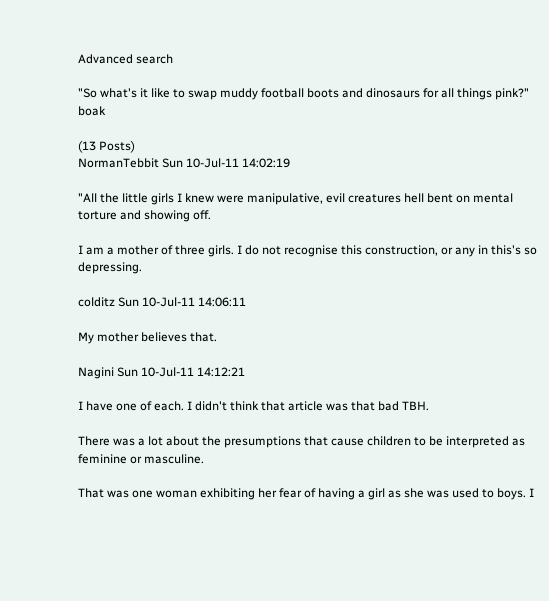Advanced search

"So what's it like to swap muddy football boots and dinosaurs for all things pink?" boak

(13 Posts)
NormanTebbit Sun 10-Jul-11 14:02:19

"All the little girls I knew were manipulative, evil creatures hell bent on mental torture and showing off.

I am a mother of three girls. I do not recognise this construction, or any in this's so depressing.

colditz Sun 10-Jul-11 14:06:11

My mother believes that.

Nagini Sun 10-Jul-11 14:12:21

I have one of each. I didn't think that article was that bad TBH.

There was a lot about the presumptions that cause children to be interpreted as feminine or masculine.

That was one woman exhibiting her fear of having a girl as she was used to boys. I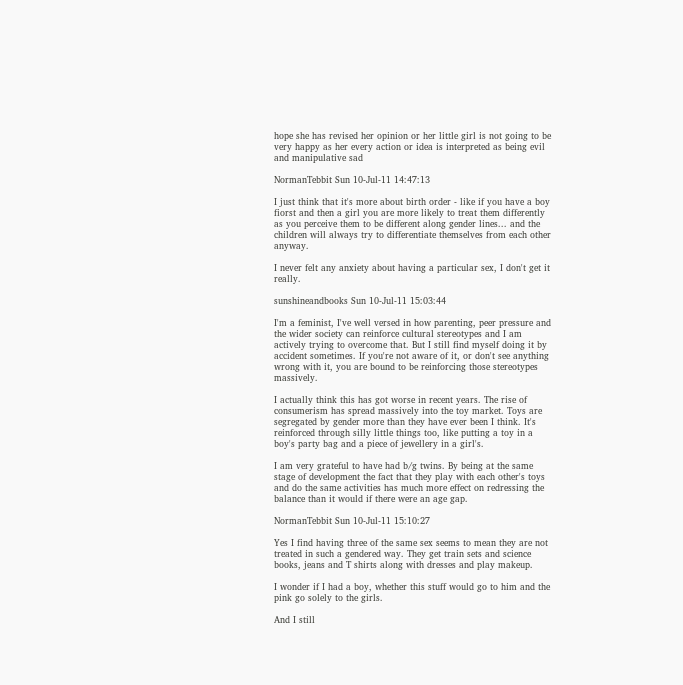hope she has revised her opinion or her little girl is not going to be very happy as her every action or idea is interpreted as being evil and manipulative sad

NormanTebbit Sun 10-Jul-11 14:47:13

I just think that it's more about birth order - like if you have a boy fiorst and then a girl you are more likely to treat them differently as you perceive them to be different along gender lines... and the children will always try to differentiate themselves from each other anyway.

I never felt any anxiety about having a particular sex, I don't get it really.

sunshineandbooks Sun 10-Jul-11 15:03:44

I'm a feminist, I've well versed in how parenting, peer pressure and the wider society can reinforce cultural stereotypes and I am actively trying to overcome that. But I still find myself doing it by accident sometimes. If you're not aware of it, or don't see anything wrong with it, you are bound to be reinforcing those stereotypes massively.

I actually think this has got worse in recent years. The rise of consumerism has spread massively into the toy market. Toys are segregated by gender more than they have ever been I think. It's reinforced through silly little things too, like putting a toy in a boy's party bag and a piece of jewellery in a girl's.

I am very grateful to have had b/g twins. By being at the same stage of development the fact that they play with each other's toys and do the same activities has much more effect on redressing the balance than it would if there were an age gap.

NormanTebbit Sun 10-Jul-11 15:10:27

Yes I find having three of the same sex seems to mean they are not treated in such a gendered way. They get train sets and science books, jeans and T shirts along with dresses and play makeup.

I wonder if I had a boy, whether this stuff would go to him and the pink go solely to the girls.

And I still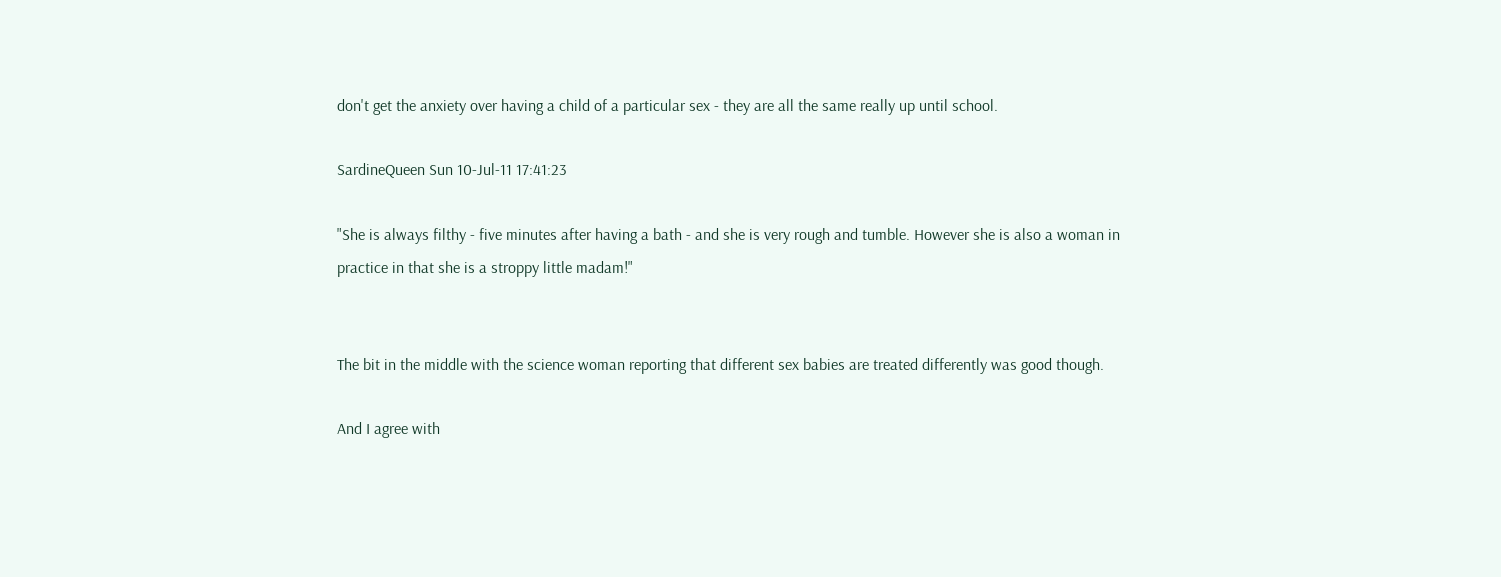don't get the anxiety over having a child of a particular sex - they are all the same really up until school.

SardineQueen Sun 10-Jul-11 17:41:23

"She is always filthy - five minutes after having a bath - and she is very rough and tumble. However she is also a woman in practice in that she is a stroppy little madam!"


The bit in the middle with the science woman reporting that different sex babies are treated differently was good though.

And I agree with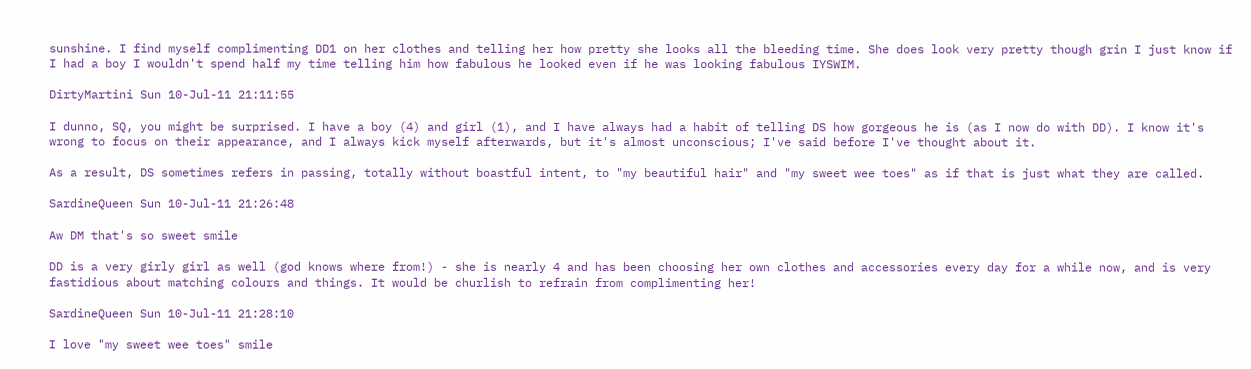sunshine. I find myself complimenting DD1 on her clothes and telling her how pretty she looks all the bleeding time. She does look very pretty though grin I just know if I had a boy I wouldn't spend half my time telling him how fabulous he looked even if he was looking fabulous IYSWIM.

DirtyMartini Sun 10-Jul-11 21:11:55

I dunno, SQ, you might be surprised. I have a boy (4) and girl (1), and I have always had a habit of telling DS how gorgeous he is (as I now do with DD). I know it's wrong to focus on their appearance, and I always kick myself afterwards, but it's almost unconscious; I've said before I've thought about it.

As a result, DS sometimes refers in passing, totally without boastful intent, to "my beautiful hair" and "my sweet wee toes" as if that is just what they are called.

SardineQueen Sun 10-Jul-11 21:26:48

Aw DM that's so sweet smile

DD is a very girly girl as well (god knows where from!) - she is nearly 4 and has been choosing her own clothes and accessories every day for a while now, and is very fastidious about matching colours and things. It would be churlish to refrain from complimenting her!

SardineQueen Sun 10-Jul-11 21:28:10

I love "my sweet wee toes" smile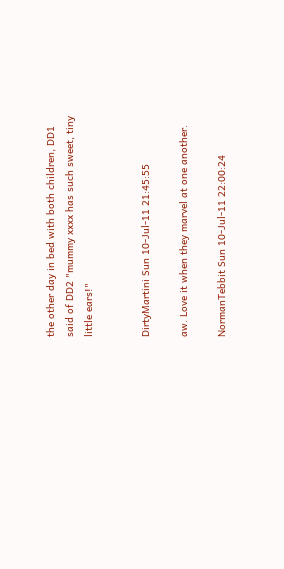the other day in bed with both children, DD1 said of DD2 "mummy xxxx has such sweet, tiny little ears!"


DirtyMartini Sun 10-Jul-11 21:45:55

aw. Love it when they marvel at one another.

NormanTebbit Sun 10-Jul-11 22:00:24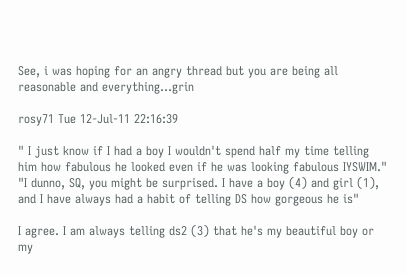See, i was hoping for an angry thread but you are being all reasonable and everything...grin

rosy71 Tue 12-Jul-11 22:16:39

" I just know if I had a boy I wouldn't spend half my time telling him how fabulous he looked even if he was looking fabulous IYSWIM."
"I dunno, SQ, you might be surprised. I have a boy (4) and girl (1), and I have always had a habit of telling DS how gorgeous he is"

I agree. I am always telling ds2 (3) that he's my beautiful boy or my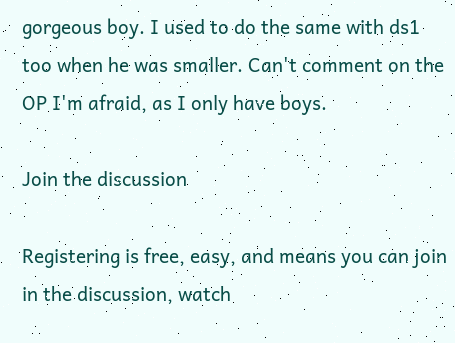gorgeous boy. I used to do the same with ds1 too when he was smaller. Can't comment on the OP I'm afraid, as I only have boys.

Join the discussion

Registering is free, easy, and means you can join in the discussion, watch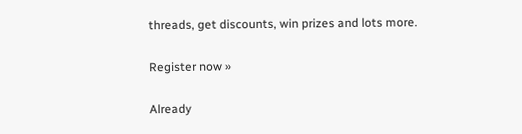threads, get discounts, win prizes and lots more.

Register now »

Already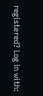registered? Log in with: